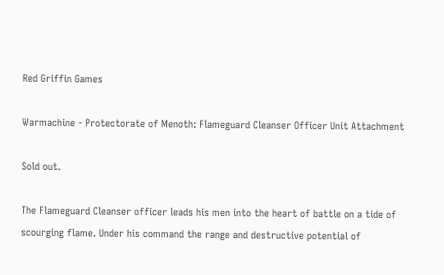Red Griffin Games

Warmachine - Protectorate of Menoth: Flameguard Cleanser Officer Unit Attachment

Sold out.

The Flameguard Cleanser officer leads his men into the heart of battle on a tide of scourging flame. Under his command the range and destructive potential of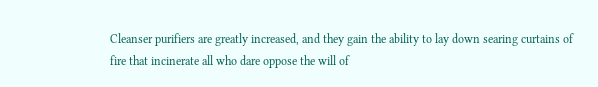Cleanser purifiers are greatly increased, and they gain the ability to lay down searing curtains of fire that incinerate all who dare oppose the will of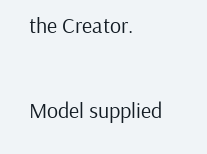the Creator.


Model supplied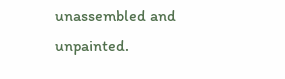unassembled and unpainted.